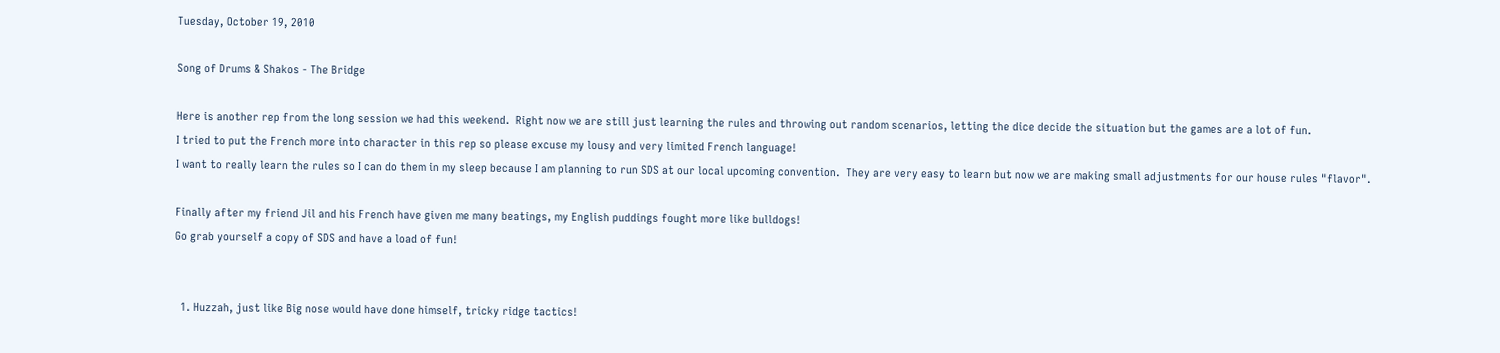Tuesday, October 19, 2010

Song of Drums & Shakos - The Bridge

Here is another rep from the long session we had this weekend.  Right now we are still just learning the rules and throwing out random scenarios, letting the dice decide the situation but the games are a lot of fun.
I tried to put the French more into character in this rep so please excuse my lousy and very limited French language!
I want to really learn the rules so I can do them in my sleep because I am planning to run SDS at our local upcoming convention.  They are very easy to learn but now we are making small adjustments for our house rules "flavor".

Finally after my friend Jil and his French have given me many beatings, my English puddings fought more like bulldogs!
Go grab yourself a copy of SDS and have a load of fun!


  1. Huzzah, just like Big nose would have done himself, tricky ridge tactics!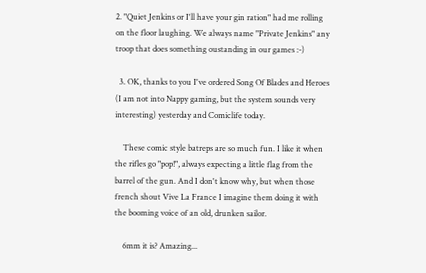2. "Quiet Jenkins or I'll have your gin ration" had me rolling on the floor laughing. We always name "Private Jenkins" any troop that does something oustanding in our games :-)

  3. OK, thanks to you I've ordered Song Of Blades and Heroes (I am not into Nappy gaming, but the system sounds very interesting) yesterday and Comiclife today.

    These comic style batreps are so much fun. I like it when the rifles go "pop!", always expecting a little flag from the barrel of the gun. And I don't know why, but when those french shout Vive La France I imagine them doing it with the booming voice of an old, drunken sailor.

    6mm it is? Amazing...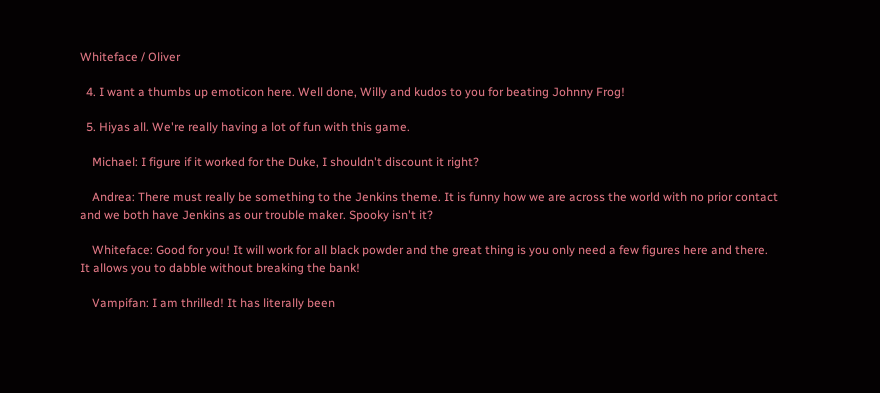Whiteface / Oliver

  4. I want a thumbs up emoticon here. Well done, Willy and kudos to you for beating Johnny Frog!

  5. Hiyas all. We're really having a lot of fun with this game.

    Michael: I figure if it worked for the Duke, I shouldn't discount it right?

    Andrea: There must really be something to the Jenkins theme. It is funny how we are across the world with no prior contact and we both have Jenkins as our trouble maker. Spooky isn't it?

    Whiteface: Good for you! It will work for all black powder and the great thing is you only need a few figures here and there. It allows you to dabble without breaking the bank!

    Vampifan: I am thrilled! It has literally been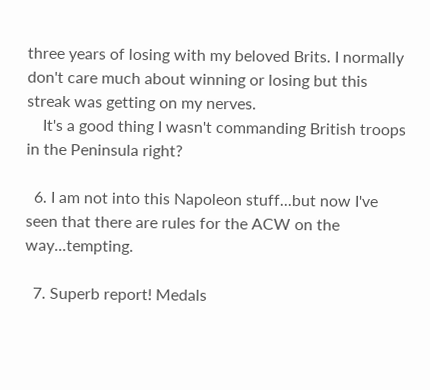three years of losing with my beloved Brits. I normally don't care much about winning or losing but this streak was getting on my nerves.
    It's a good thing I wasn't commanding British troops in the Peninsula right?

  6. I am not into this Napoleon stuff...but now I've seen that there are rules for the ACW on the way...tempting.

  7. Superb report! Medals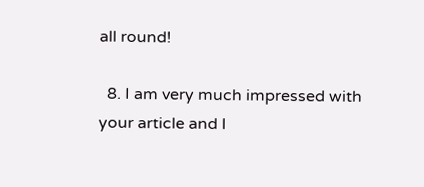all round!

  8. I am very much impressed with your article and I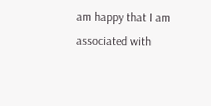am happy that I am associated with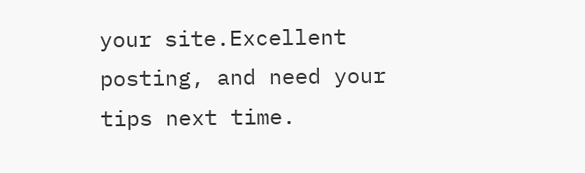your site.Excellent posting, and need your tips next time.